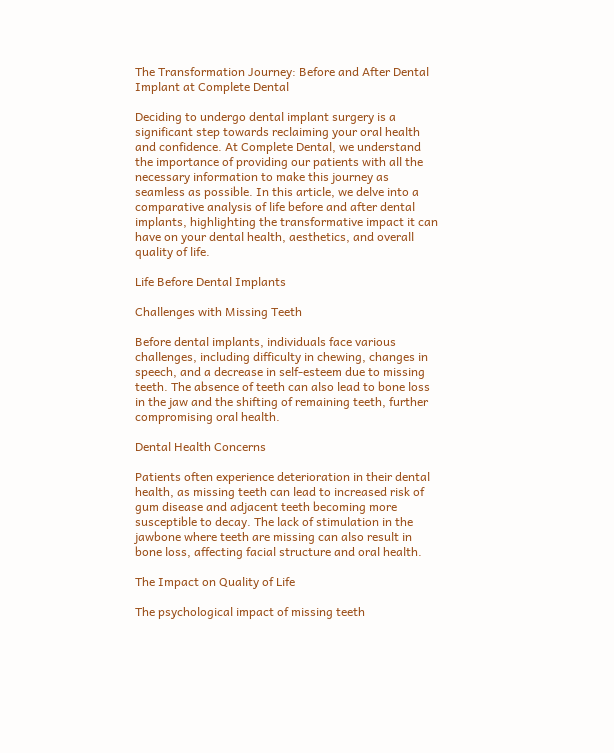The Transformation Journey: Before and After Dental Implant at Complete Dental

Deciding to undergo dental implant surgery is a significant step towards reclaiming your oral health and confidence. At Complete Dental, we understand the importance of providing our patients with all the necessary information to make this journey as seamless as possible. In this article, we delve into a comparative analysis of life before and after dental implants, highlighting the transformative impact it can have on your dental health, aesthetics, and overall quality of life.

Life Before Dental Implants

Challenges with Missing Teeth

Before dental implants, individuals face various challenges, including difficulty in chewing, changes in speech, and a decrease in self-esteem due to missing teeth. The absence of teeth can also lead to bone loss in the jaw and the shifting of remaining teeth, further compromising oral health.

Dental Health Concerns

Patients often experience deterioration in their dental health, as missing teeth can lead to increased risk of gum disease and adjacent teeth becoming more susceptible to decay. The lack of stimulation in the jawbone where teeth are missing can also result in bone loss, affecting facial structure and oral health.

The Impact on Quality of Life

The psychological impact of missing teeth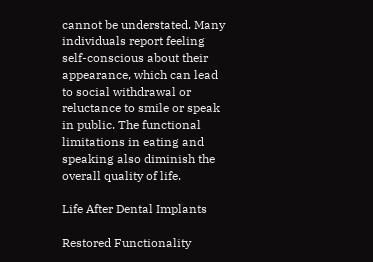cannot be understated. Many individuals report feeling self-conscious about their appearance, which can lead to social withdrawal or reluctance to smile or speak in public. The functional limitations in eating and speaking also diminish the overall quality of life.

Life After Dental Implants

Restored Functionality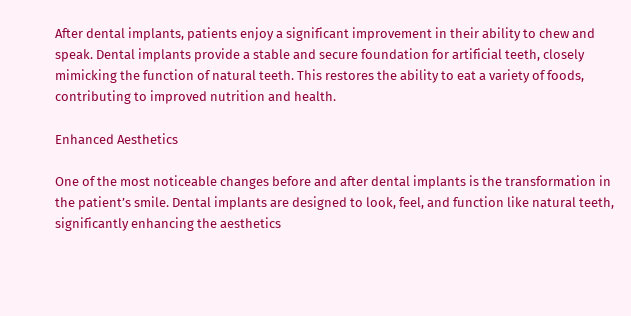After dental implants, patients enjoy a significant improvement in their ability to chew and speak. Dental implants provide a stable and secure foundation for artificial teeth, closely mimicking the function of natural teeth. This restores the ability to eat a variety of foods, contributing to improved nutrition and health.

Enhanced Aesthetics

One of the most noticeable changes before and after dental implants is the transformation in the patient’s smile. Dental implants are designed to look, feel, and function like natural teeth, significantly enhancing the aesthetics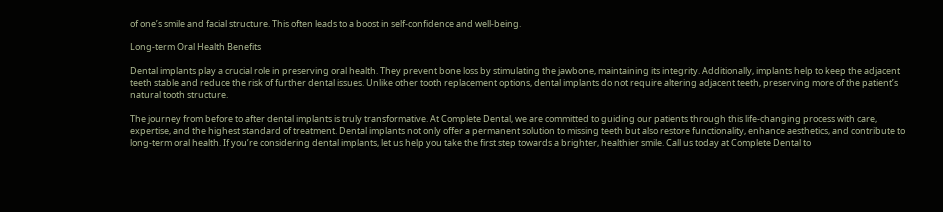of one’s smile and facial structure. This often leads to a boost in self-confidence and well-being.

Long-term Oral Health Benefits

Dental implants play a crucial role in preserving oral health. They prevent bone loss by stimulating the jawbone, maintaining its integrity. Additionally, implants help to keep the adjacent teeth stable and reduce the risk of further dental issues. Unlike other tooth replacement options, dental implants do not require altering adjacent teeth, preserving more of the patient’s natural tooth structure.

The journey from before to after dental implants is truly transformative. At Complete Dental, we are committed to guiding our patients through this life-changing process with care, expertise, and the highest standard of treatment. Dental implants not only offer a permanent solution to missing teeth but also restore functionality, enhance aesthetics, and contribute to long-term oral health. If you’re considering dental implants, let us help you take the first step towards a brighter, healthier smile. Call us today at Complete Dental to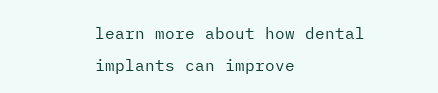learn more about how dental implants can improve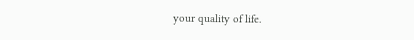your quality of life.